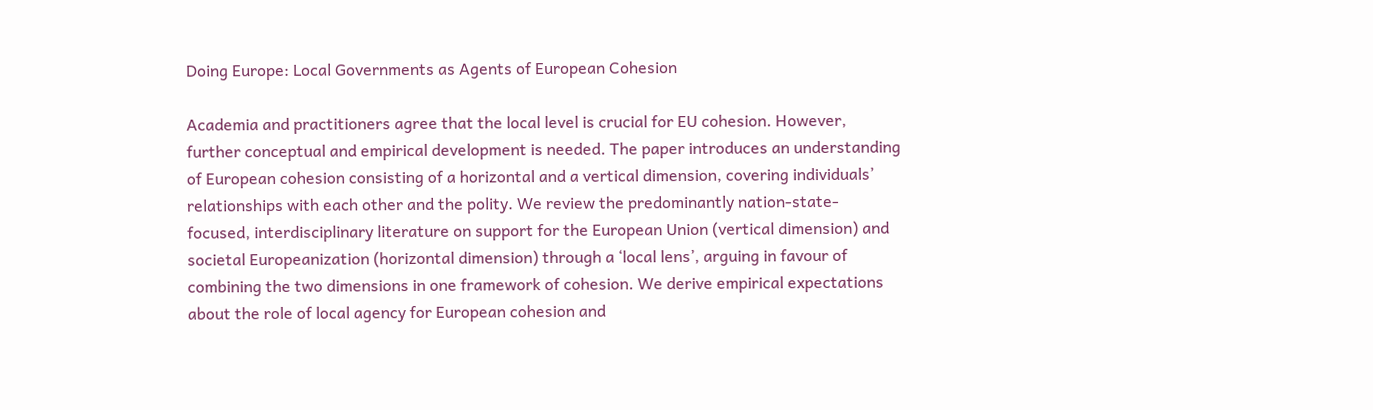Doing Europe: Local Governments as Agents of European Cohesion

Academia and practitioners agree that the local level is crucial for EU cohesion. However, further conceptual and empirical development is needed. The paper introduces an understanding of European cohesion consisting of a horizontal and a vertical dimension, covering individuals’ relationships with each other and the polity. We review the predominantly nation-state-focused, interdisciplinary literature on support for the European Union (vertical dimension) and societal Europeanization (horizontal dimension) through a ‘local lens’, arguing in favour of combining the two dimensions in one framework of cohesion. We derive empirical expectations about the role of local agency for European cohesion and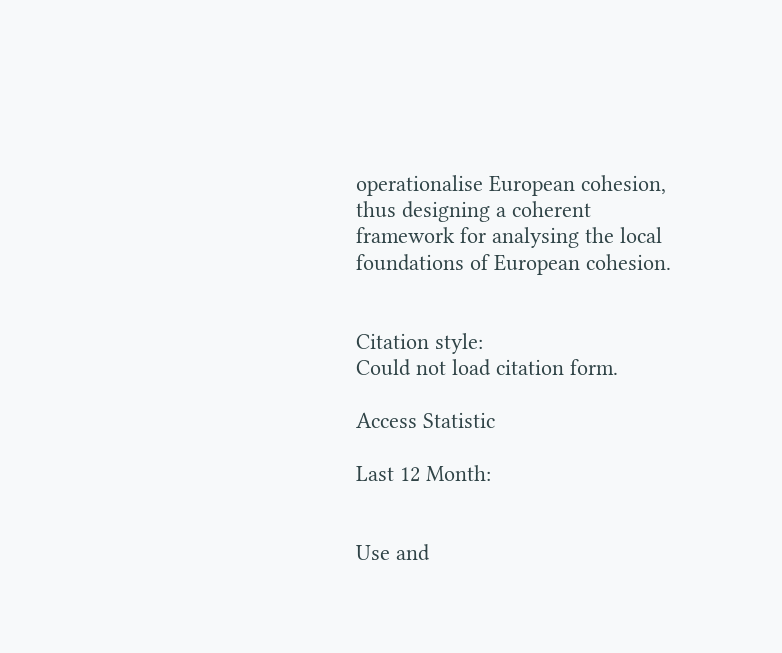operationalise European cohesion, thus designing a coherent framework for analysing the local foundations of European cohesion.


Citation style:
Could not load citation form.

Access Statistic

Last 12 Month:


Use and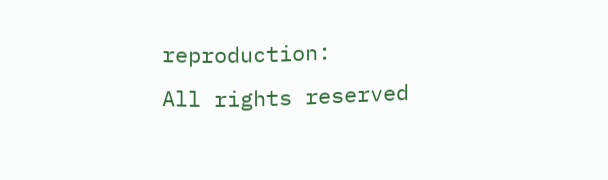reproduction:
All rights reserved